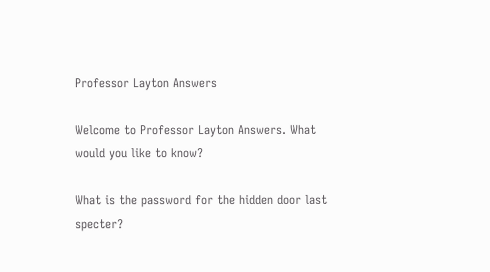Professor Layton Answers

Welcome to Professor Layton Answers. What would you like to know?

What is the password for the hidden door last specter?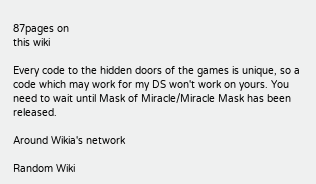87pages on
this wiki

Every code to the hidden doors of the games is unique, so a code which may work for my DS won't work on yours. You need to wait until Mask of Miracle/Miracle Mask has been released.

Around Wikia's network

Random Wiki